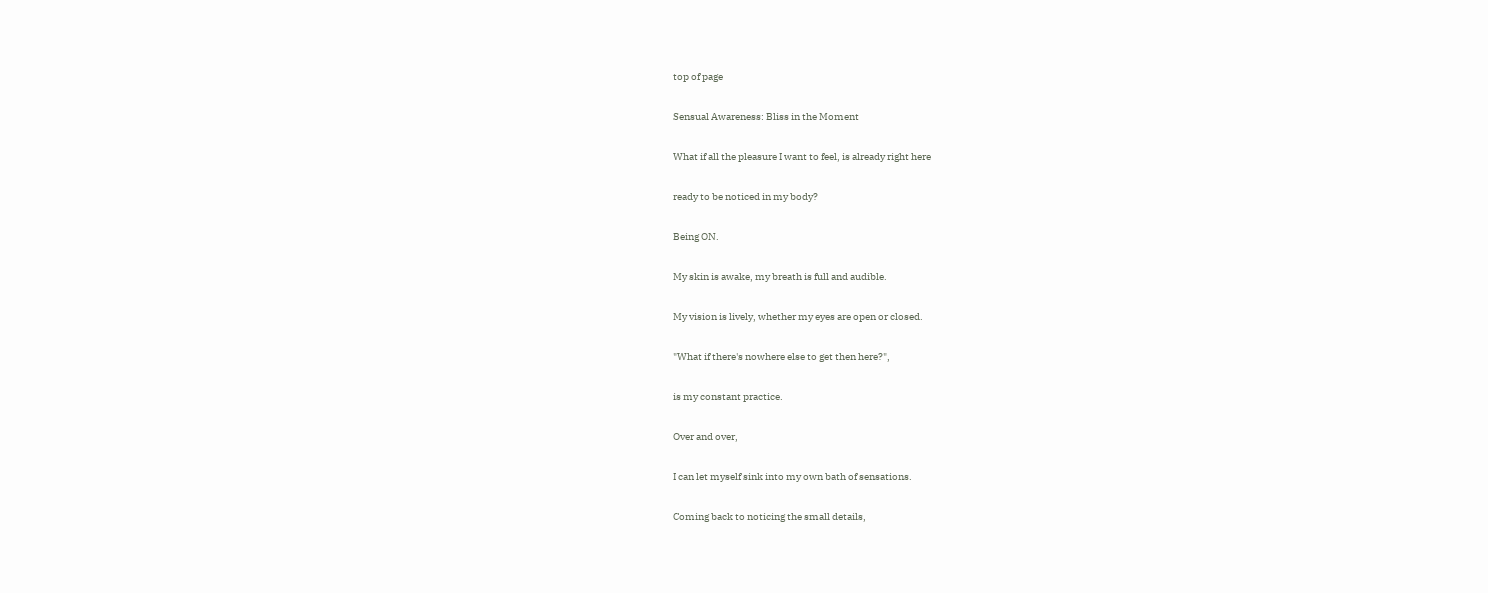top of page

Sensual Awareness: Bliss in the Moment

What if all the pleasure I want to feel, is already right here

ready to be noticed in my body?

Being ON.

My skin is awake, my breath is full and audible.

My vision is lively, whether my eyes are open or closed.

"What if there's nowhere else to get then here?",

is my constant practice.

Over and over,

I can let myself sink into my own bath of sensations.

Coming back to noticing the small details,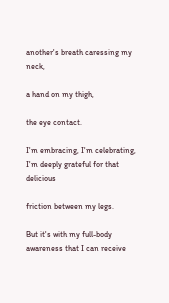another's breath caressing my neck,

a hand on my thigh,

the eye contact.

I'm embracing, I'm celebrating, I'm deeply grateful for that delicious

friction between my legs.

But it's with my full-body awareness that I can receive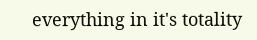everything in it's totality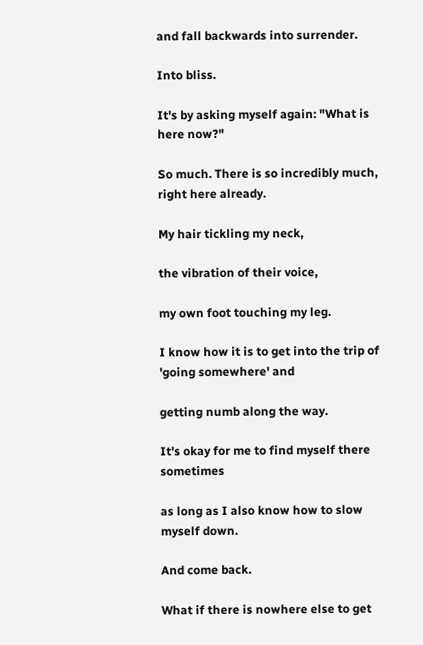and fall backwards into surrender.

Into bliss.

It's by asking myself again: "What is here now?"

So much. There is so incredibly much, right here already.

My hair tickling my neck,

the vibration of their voice,

my own foot touching my leg.

I know how it is to get into the trip of 'going somewhere' and

getting numb along the way.

It's okay for me to find myself there sometimes

as long as I also know how to slow myself down.

And come back.

What if there is nowhere else to get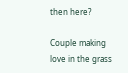then here?

Couple making love in the grass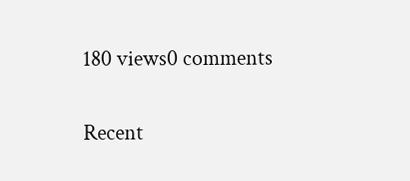180 views0 comments

Recent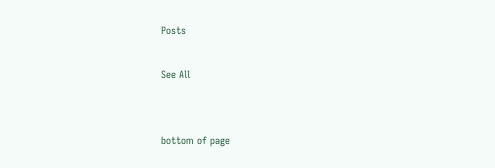Posts

See All


bottom of page